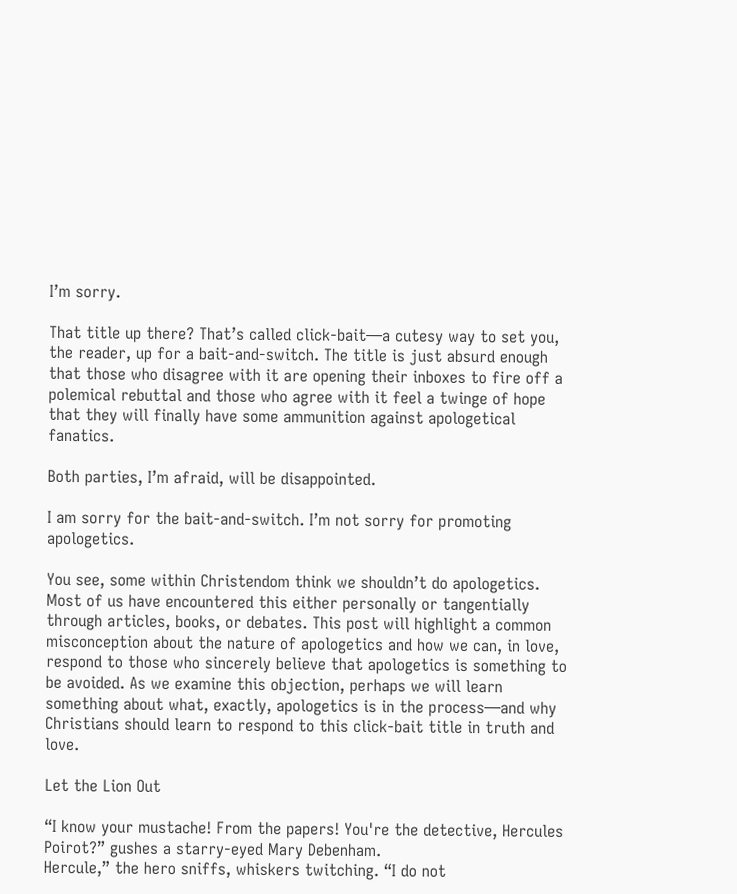I’m sorry.

That title up there? That’s called click-bait—a cutesy way to set you, the reader, up for a bait-and-switch. The title is just absurd enough that those who disagree with it are opening their inboxes to fire off a polemical rebuttal and those who agree with it feel a twinge of hope that they will finally have some ammunition against apologetical fanatics.

Both parties, I’m afraid, will be disappointed.

I am sorry for the bait-and-switch. I’m not sorry for promoting apologetics.

You see, some within Christendom think we shouldn’t do apologetics. Most of us have encountered this either personally or tangentially through articles, books, or debates. This post will highlight a common misconception about the nature of apologetics and how we can, in love, respond to those who sincerely believe that apologetics is something to be avoided. As we examine this objection, perhaps we will learn something about what, exactly, apologetics is in the process—and why Christians should learn to respond to this click-bait title in truth and love.

Let the Lion Out

“I know your mustache! From the papers! You're the detective, Hercules Poirot?” gushes a starry-eyed Mary Debenham.
Hercule,” the hero sniffs, whiskers twitching. “I do not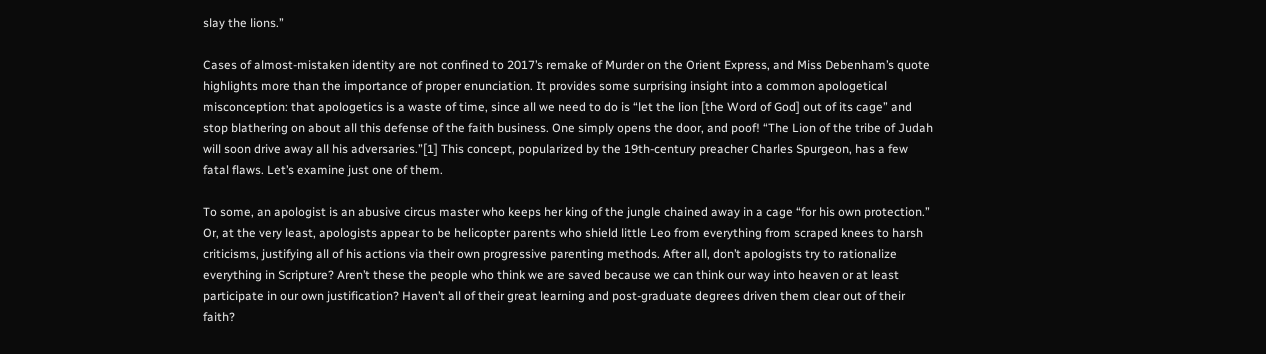slay the lions.”

Cases of almost-mistaken identity are not confined to 2017’s remake of Murder on the Orient Express, and Miss Debenham’s quote highlights more than the importance of proper enunciation. It provides some surprising insight into a common apologetical misconception: that apologetics is a waste of time, since all we need to do is “let the lion [the Word of God] out of its cage” and stop blathering on about all this defense of the faith business. One simply opens the door, and poof! “The Lion of the tribe of Judah will soon drive away all his adversaries.”[1] This concept, popularized by the 19th-century preacher Charles Spurgeon, has a few fatal flaws. Let’s examine just one of them.

To some, an apologist is an abusive circus master who keeps her king of the jungle chained away in a cage “for his own protection.” Or, at the very least, apologists appear to be helicopter parents who shield little Leo from everything from scraped knees to harsh criticisms, justifying all of his actions via their own progressive parenting methods. After all, don’t apologists try to rationalize everything in Scripture? Aren’t these the people who think we are saved because we can think our way into heaven or at least participate in our own justification? Haven’t all of their great learning and post-graduate degrees driven them clear out of their faith?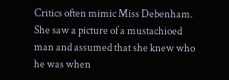Critics often mimic Miss Debenham. She saw a picture of a mustachioed man and assumed that she knew who he was when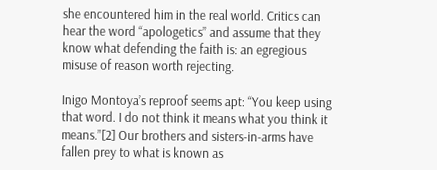she encountered him in the real world. Critics can hear the word “apologetics” and assume that they know what defending the faith is: an egregious misuse of reason worth rejecting.

Inigo Montoya’s reproof seems apt: “You keep using that word. I do not think it means what you think it means.”[2] Our brothers and sisters-in-arms have fallen prey to what is known as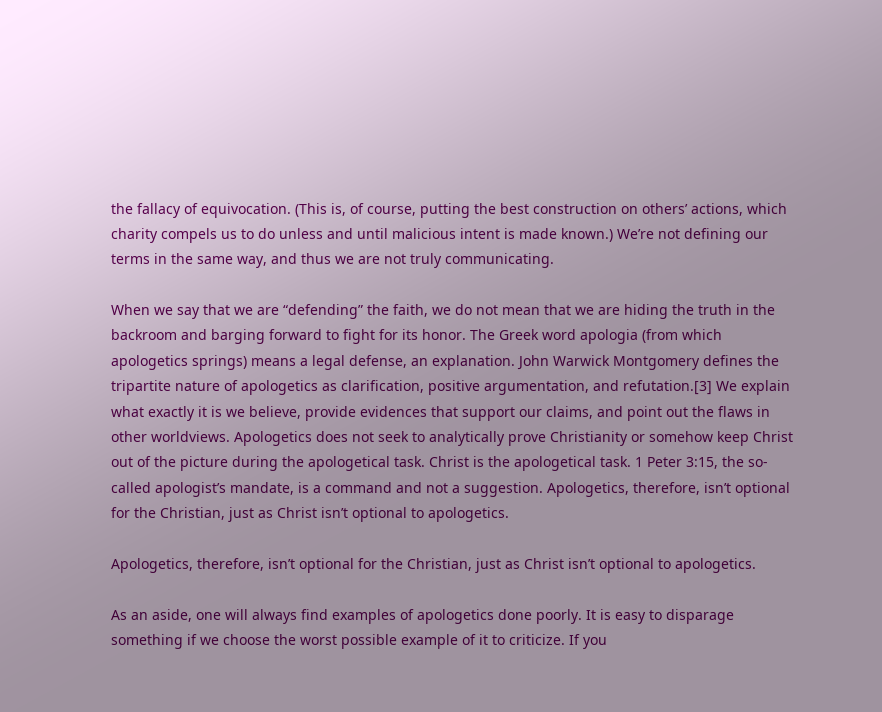the fallacy of equivocation. (This is, of course, putting the best construction on others’ actions, which charity compels us to do unless and until malicious intent is made known.) We’re not defining our terms in the same way, and thus we are not truly communicating.

When we say that we are “defending” the faith, we do not mean that we are hiding the truth in the backroom and barging forward to fight for its honor. The Greek word apologia (from which apologetics springs) means a legal defense, an explanation. John Warwick Montgomery defines the tripartite nature of apologetics as clarification, positive argumentation, and refutation.[3] We explain what exactly it is we believe, provide evidences that support our claims, and point out the flaws in other worldviews. Apologetics does not seek to analytically prove Christianity or somehow keep Christ out of the picture during the apologetical task. Christ is the apologetical task. 1 Peter 3:15, the so-called apologist’s mandate, is a command and not a suggestion. Apologetics, therefore, isn’t optional for the Christian, just as Christ isn’t optional to apologetics.

Apologetics, therefore, isn’t optional for the Christian, just as Christ isn’t optional to apologetics.

As an aside, one will always find examples of apologetics done poorly. It is easy to disparage something if we choose the worst possible example of it to criticize. If you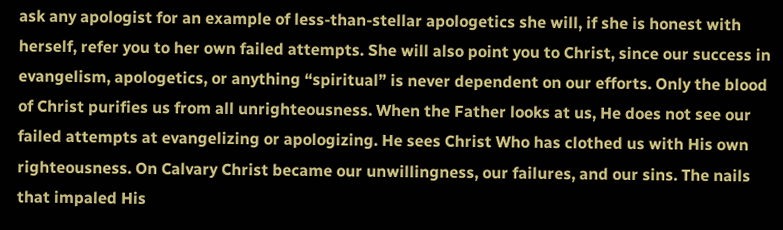ask any apologist for an example of less-than-stellar apologetics she will, if she is honest with herself, refer you to her own failed attempts. She will also point you to Christ, since our success in evangelism, apologetics, or anything “spiritual” is never dependent on our efforts. Only the blood of Christ purifies us from all unrighteousness. When the Father looks at us, He does not see our failed attempts at evangelizing or apologizing. He sees Christ Who has clothed us with His own righteousness. On Calvary Christ became our unwillingness, our failures, and our sins. The nails that impaled His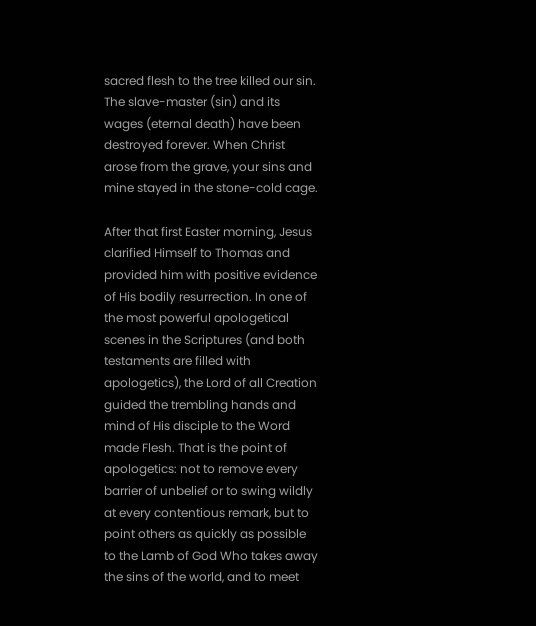sacred flesh to the tree killed our sin. The slave-master (sin) and its wages (eternal death) have been destroyed forever. When Christ arose from the grave, your sins and mine stayed in the stone-cold cage.

After that first Easter morning, Jesus clarified Himself to Thomas and provided him with positive evidence of His bodily resurrection. In one of the most powerful apologetical scenes in the Scriptures (and both testaments are filled with apologetics), the Lord of all Creation guided the trembling hands and mind of His disciple to the Word made Flesh. That is the point of apologetics: not to remove every barrier of unbelief or to swing wildly at every contentious remark, but to point others as quickly as possible to the Lamb of God Who takes away the sins of the world, and to meet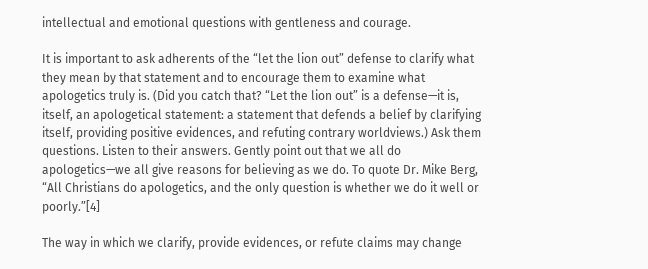intellectual and emotional questions with gentleness and courage.

It is important to ask adherents of the “let the lion out” defense to clarify what they mean by that statement and to encourage them to examine what apologetics truly is. (Did you catch that? “Let the lion out” is a defense—it is, itself, an apologetical statement: a statement that defends a belief by clarifying itself, providing positive evidences, and refuting contrary worldviews.) Ask them questions. Listen to their answers. Gently point out that we all do apologetics—we all give reasons for believing as we do. To quote Dr. Mike Berg, “All Christians do apologetics, and the only question is whether we do it well or poorly.”[4]

The way in which we clarify, provide evidences, or refute claims may change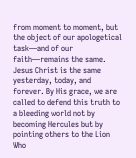from moment to moment, but the object of our apologetical task—and of our faith—remains the same. Jesus Christ is the same yesterday, today, and forever. By His grace, we are called to defend this truth to a bleeding world not by becoming Hercules but by pointing others to the Lion Who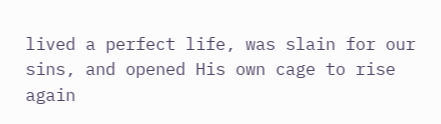lived a perfect life, was slain for our sins, and opened His own cage to rise again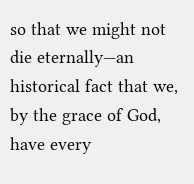so that we might not die eternally—an historical fact that we, by the grace of God, have every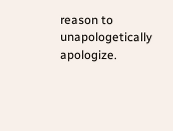reason to unapologetically apologize.